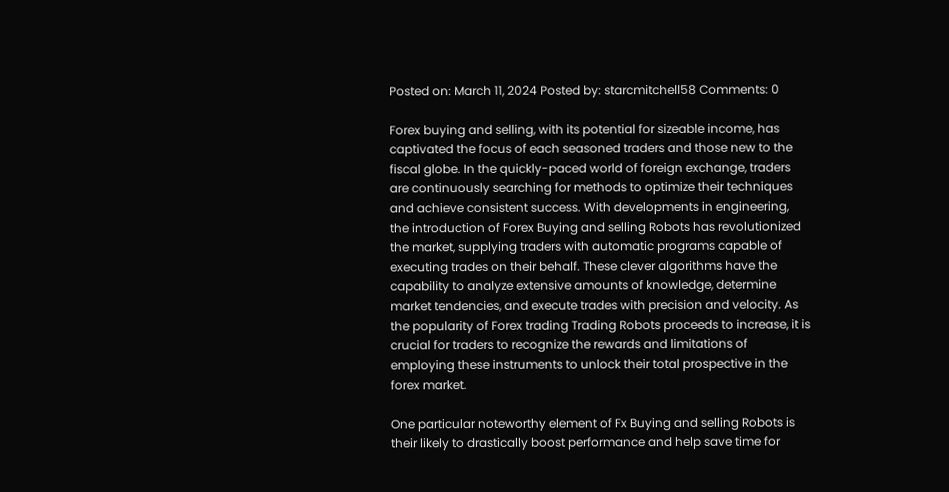Posted on: March 11, 2024 Posted by: starcmitchell58 Comments: 0

Forex buying and selling, with its potential for sizeable income, has captivated the focus of each seasoned traders and those new to the fiscal globe. In the quickly-paced world of foreign exchange, traders are continuously searching for methods to optimize their techniques and achieve consistent success. With developments in engineering, the introduction of Forex Buying and selling Robots has revolutionized the market, supplying traders with automatic programs capable of executing trades on their behalf. These clever algorithms have the capability to analyze extensive amounts of knowledge, determine market tendencies, and execute trades with precision and velocity. As the popularity of Forex trading Trading Robots proceeds to increase, it is crucial for traders to recognize the rewards and limitations of employing these instruments to unlock their total prospective in the forex market.

One particular noteworthy element of Fx Buying and selling Robots is their likely to drastically boost performance and help save time for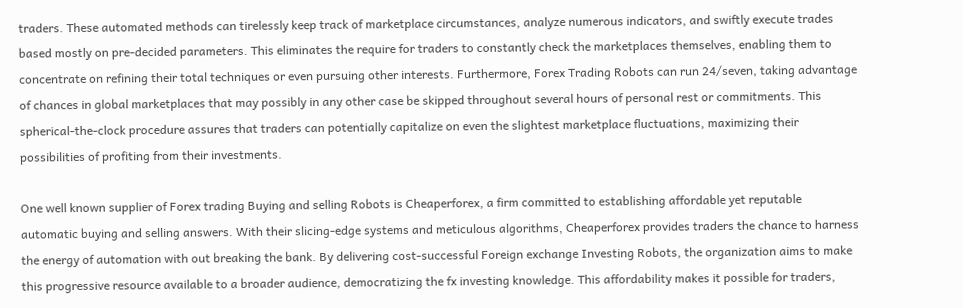traders. These automated methods can tirelessly keep track of marketplace circumstances, analyze numerous indicators, and swiftly execute trades based mostly on pre-decided parameters. This eliminates the require for traders to constantly check the marketplaces themselves, enabling them to concentrate on refining their total techniques or even pursuing other interests. Furthermore, Forex Trading Robots can run 24/seven, taking advantage of chances in global marketplaces that may possibly in any other case be skipped throughout several hours of personal rest or commitments. This spherical-the-clock procedure assures that traders can potentially capitalize on even the slightest marketplace fluctuations, maximizing their possibilities of profiting from their investments.

One well known supplier of Forex trading Buying and selling Robots is Cheaperforex, a firm committed to establishing affordable yet reputable automatic buying and selling answers. With their slicing-edge systems and meticulous algorithms, Cheaperforex provides traders the chance to harness the energy of automation with out breaking the bank. By delivering cost-successful Foreign exchange Investing Robots, the organization aims to make this progressive resource available to a broader audience, democratizing the fx investing knowledge. This affordability makes it possible for traders,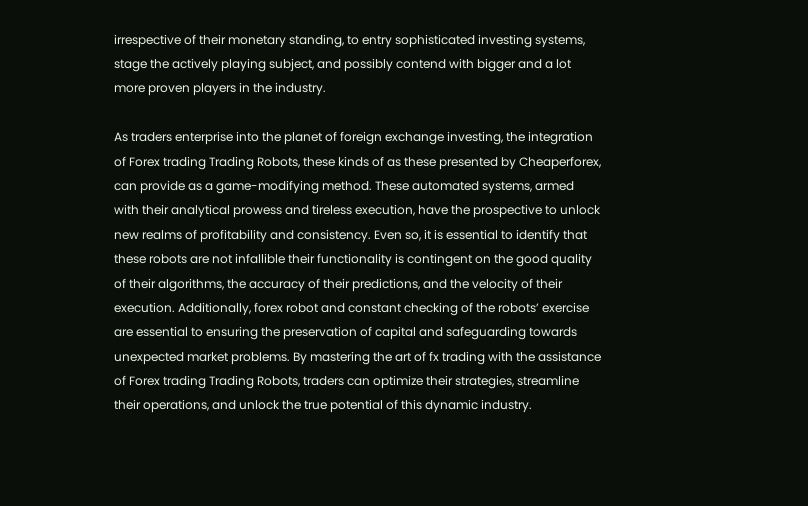irrespective of their monetary standing, to entry sophisticated investing systems, stage the actively playing subject, and possibly contend with bigger and a lot more proven players in the industry.

As traders enterprise into the planet of foreign exchange investing, the integration of Forex trading Trading Robots, these kinds of as these presented by Cheaperforex, can provide as a game-modifying method. These automated systems, armed with their analytical prowess and tireless execution, have the prospective to unlock new realms of profitability and consistency. Even so, it is essential to identify that these robots are not infallible their functionality is contingent on the good quality of their algorithms, the accuracy of their predictions, and the velocity of their execution. Additionally, forex robot and constant checking of the robots’ exercise are essential to ensuring the preservation of capital and safeguarding towards unexpected market problems. By mastering the art of fx trading with the assistance of Forex trading Trading Robots, traders can optimize their strategies, streamline their operations, and unlock the true potential of this dynamic industry.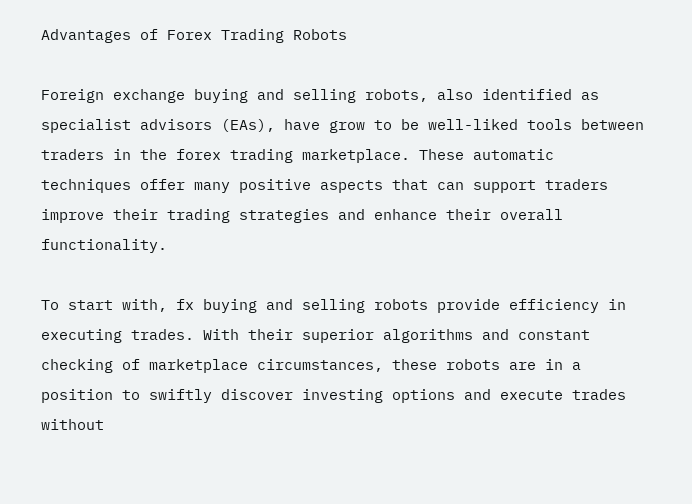Advantages of Forex Trading Robots

Foreign exchange buying and selling robots, also identified as specialist advisors (EAs), have grow to be well-liked tools between traders in the forex trading marketplace. These automatic techniques offer many positive aspects that can support traders improve their trading strategies and enhance their overall functionality.

To start with, fx buying and selling robots provide efficiency in executing trades. With their superior algorithms and constant checking of marketplace circumstances, these robots are in a position to swiftly discover investing options and execute trades without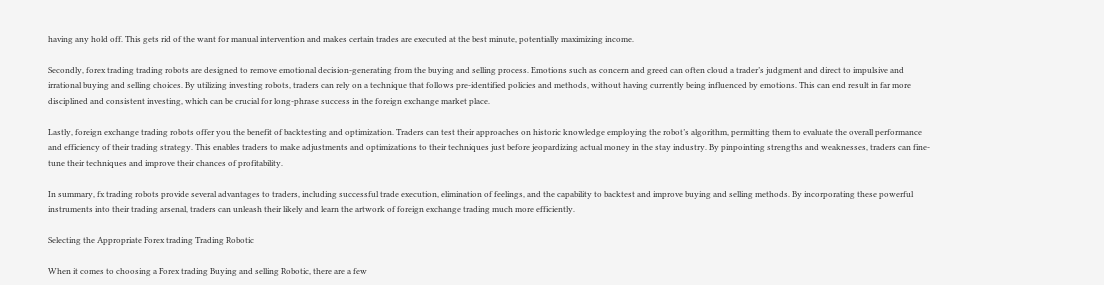having any hold off. This gets rid of the want for manual intervention and makes certain trades are executed at the best minute, potentially maximizing income.

Secondly, forex trading trading robots are designed to remove emotional decision-generating from the buying and selling process. Emotions such as concern and greed can often cloud a trader’s judgment and direct to impulsive and irrational buying and selling choices. By utilizing investing robots, traders can rely on a technique that follows pre-identified policies and methods, without having currently being influenced by emotions. This can end result in far more disciplined and consistent investing, which can be crucial for long-phrase success in the foreign exchange market place.

Lastly, foreign exchange trading robots offer you the benefit of backtesting and optimization. Traders can test their approaches on historic knowledge employing the robot’s algorithm, permitting them to evaluate the overall performance and efficiency of their trading strategy. This enables traders to make adjustments and optimizations to their techniques just before jeopardizing actual money in the stay industry. By pinpointing strengths and weaknesses, traders can fine-tune their techniques and improve their chances of profitability.

In summary, fx trading robots provide several advantages to traders, including successful trade execution, elimination of feelings, and the capability to backtest and improve buying and selling methods. By incorporating these powerful instruments into their trading arsenal, traders can unleash their likely and learn the artwork of foreign exchange trading much more efficiently.

Selecting the Appropriate Forex trading Trading Robotic

When it comes to choosing a Forex trading Buying and selling Robotic, there are a few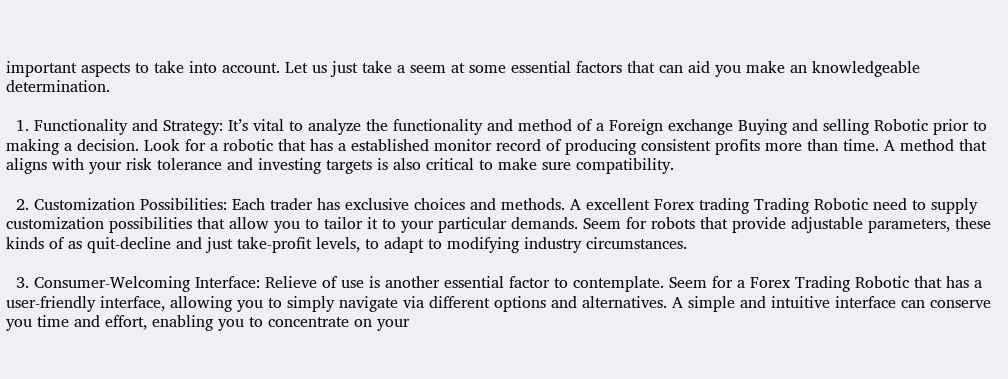important aspects to take into account. Let us just take a seem at some essential factors that can aid you make an knowledgeable determination.

  1. Functionality and Strategy: It’s vital to analyze the functionality and method of a Foreign exchange Buying and selling Robotic prior to making a decision. Look for a robotic that has a established monitor record of producing consistent profits more than time. A method that aligns with your risk tolerance and investing targets is also critical to make sure compatibility.

  2. Customization Possibilities: Each trader has exclusive choices and methods. A excellent Forex trading Trading Robotic need to supply customization possibilities that allow you to tailor it to your particular demands. Seem for robots that provide adjustable parameters, these kinds of as quit-decline and just take-profit levels, to adapt to modifying industry circumstances.

  3. Consumer-Welcoming Interface: Relieve of use is another essential factor to contemplate. Seem for a Forex Trading Robotic that has a user-friendly interface, allowing you to simply navigate via different options and alternatives. A simple and intuitive interface can conserve you time and effort, enabling you to concentrate on your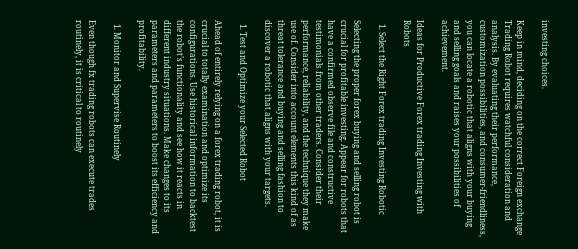investing choices.

Keep in mind, deciding on the correct Foreign exchange Trading Robot requires watchful consideration and analysis. By evaluating their performance, customization possibilities, and consumer-friendliness, you can locate a robotic that aligns with your buying and selling goals and raises your possibilities of achievement.

Ideas for Productive Forex trading Investing with Robots

  1. Select the Right Forex trading Investing Robotic

Selecting the proper forex buying and selling robot is crucial for profitable investing. Appear for robots that have a confirmed observe file and constructive testimonials from other traders. Consider their performance, reliability, and the technique they make use of. Consider into account elements this kind of as threat tolerance and buying and selling fashion to discover a robotic that aligns with your targets.

  1. Test and Optimize your Selected Robot

Ahead of entirely relying on a forex trading robot, it is crucial to totally examination and optimize its configurations. Use historical information to backtest the robot’s functionality and see how it reacts in different industry situations. Make changes to its parameters and parameters to boost its efficiency and profitability.

  1. Monitor and Supervise Routinely

Even though fx trading robots can execute trades routinely, it is critical to routinely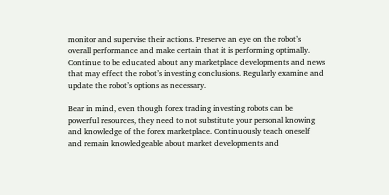monitor and supervise their actions. Preserve an eye on the robot’s overall performance and make certain that it is performing optimally. Continue to be educated about any marketplace developments and news that may effect the robot’s investing conclusions. Regularly examine and update the robot’s options as necessary.

Bear in mind, even though forex trading investing robots can be powerful resources, they need to not substitute your personal knowing and knowledge of the forex marketplace. Continuously teach oneself and remain knowledgeable about market developments and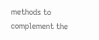methods to complement the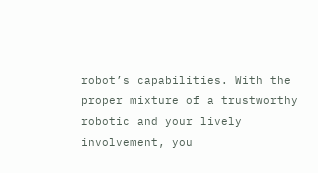robot’s capabilities. With the proper mixture of a trustworthy robotic and your lively involvement, you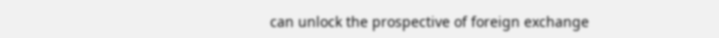can unlock the prospective of foreign exchange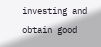investing and obtain good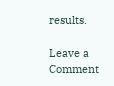results.

Leave a Comment